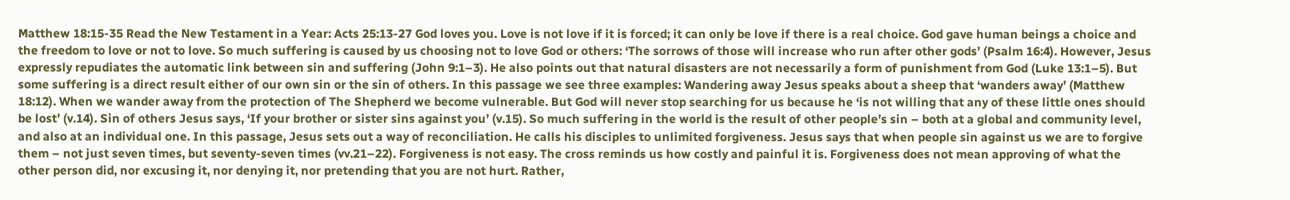Matthew 18:15-35 Read the New Testament in a Year: Acts 25:13-27 God loves you. Love is not love if it is forced; it can only be love if there is a real choice. God gave human beings a choice and the freedom to love or not to love. So much suffering is caused by us choosing not to love God or others: ‘The sorrows of those will increase who run after other gods’ (Psalm 16:4). However, Jesus expressly repudiates the automatic link between sin and suffering (John 9:1–3). He also points out that natural disasters are not necessarily a form of punishment from God (Luke 13:1–5). But some suffering is a direct result either of our own sin or the sin of others. In this passage we see three examples: Wandering away Jesus speaks about a sheep that ‘wanders away’ (Matthew 18:12). When we wander away from the protection of The Shepherd we become vulnerable. But God will never stop searching for us because he ‘is not willing that any of these little ones should be lost’ (v.14). Sin of others Jesus says, ‘If your brother or sister sins against you’ (v.15). So much suffering in the world is the result of other people’s sin – both at a global and community level, and also at an individual one. In this passage, Jesus sets out a way of reconciliation. He calls his disciples to unlimited forgiveness. Jesus says that when people sin against us we are to forgive them – not just seven times, but seventy-seven times (vv.21–22). Forgiveness is not easy. The cross reminds us how costly and painful it is. Forgiveness does not mean approving of what the other person did, nor excusing it, nor denying it, nor pretending that you are not hurt. Rather,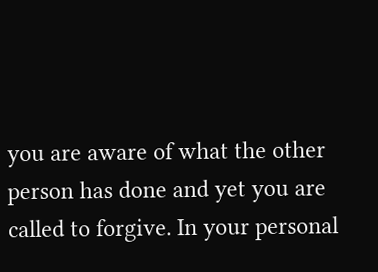you are aware of what the other person has done and yet you are called to forgive. In your personal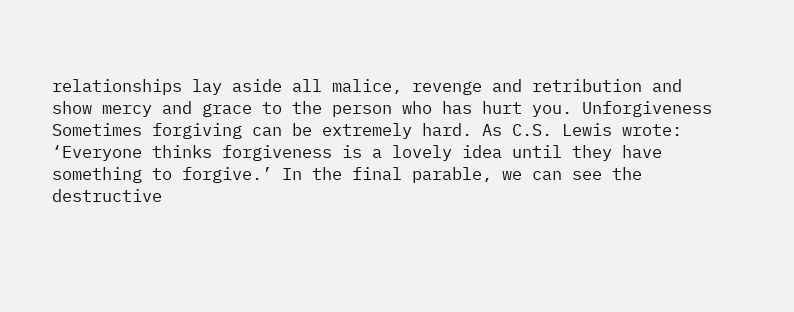relationships lay aside all malice, revenge and retribution and show mercy and grace to the person who has hurt you. Unforgiveness Sometimes forgiving can be extremely hard. As C.S. Lewis wrote: ‘Everyone thinks forgiveness is a lovely idea until they have something to forgive.’ In the final parable, we can see the destructive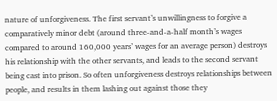nature of unforgiveness. The first servant’s unwillingness to forgive a comparatively minor debt (around three-and-a-half month’s wages compared to around 160,000 years’ wages for an average person) destroys his relationship with the other servants, and leads to the second servant being cast into prison. So often unforgiveness destroys relationships between people, and results in them lashing out against those they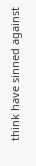think have sinned against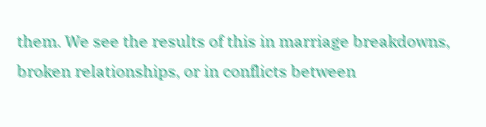them. We see the results of this in marriage breakdowns, broken relationships, or in conflicts between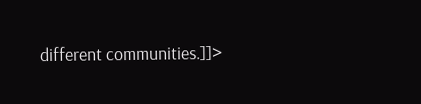different communities.]]>